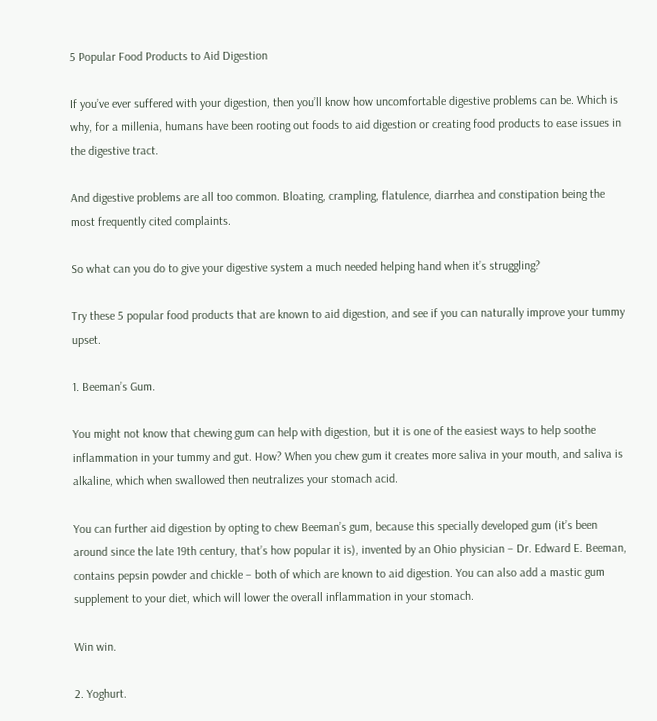5 Popular Food Products to Aid Digestion

If you’ve ever suffered with your digestion, then you’ll know how uncomfortable digestive problems can be. Which is why, for a millenia, humans have been rooting out foods to aid digestion or creating food products to ease issues in the digestive tract.

And digestive problems are all too common. Bloating, crampling, flatulence, diarrhea and constipation being the most frequently cited complaints.

So what can you do to give your digestive system a much needed helping hand when it’s struggling?

Try these 5 popular food products that are known to aid digestion, and see if you can naturally improve your tummy upset.

1. Beeman’s Gum.

You might not know that chewing gum can help with digestion, but it is one of the easiest ways to help soothe inflammation in your tummy and gut. How? When you chew gum it creates more saliva in your mouth, and saliva is alkaline, which when swallowed then neutralizes your stomach acid.

You can further aid digestion by opting to chew Beeman’s gum, because this specially developed gum (it’s been around since the late 19th century, that’s how popular it is), invented by an Ohio physician – Dr. Edward E. Beeman, contains pepsin powder and chickle – both of which are known to aid digestion. You can also add a mastic gum supplement to your diet, which will lower the overall inflammation in your stomach.

Win win.

2. Yoghurt.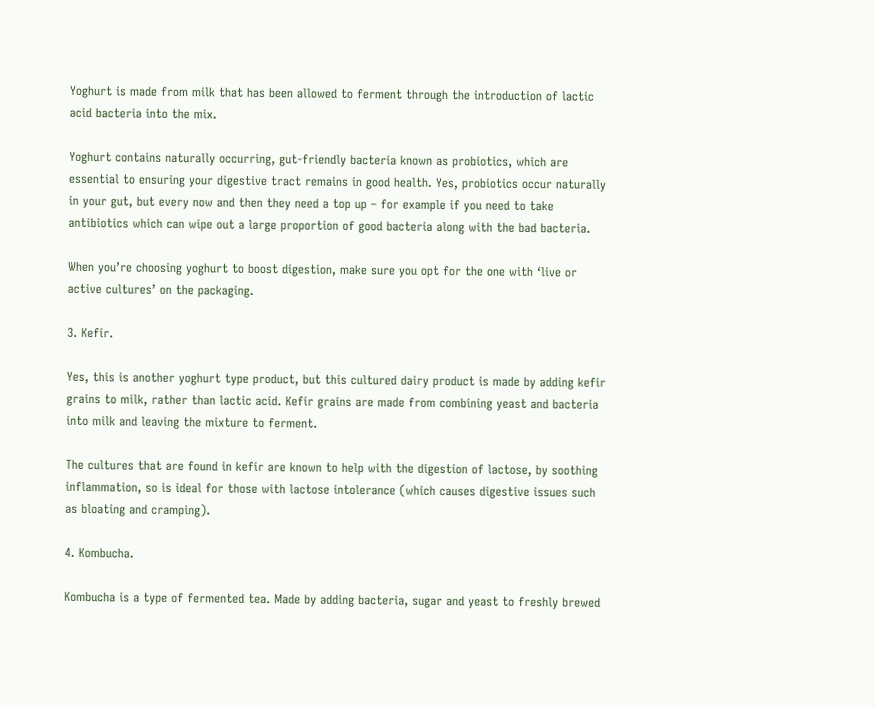Yoghurt is made from milk that has been allowed to ferment through the introduction of lactic acid bacteria into the mix.

Yoghurt contains naturally occurring, gut-friendly bacteria known as probiotics, which are essential to ensuring your digestive tract remains in good health. Yes, probiotics occur naturally in your gut, but every now and then they need a top up – for example if you need to take antibiotics which can wipe out a large proportion of good bacteria along with the bad bacteria.

When you’re choosing yoghurt to boost digestion, make sure you opt for the one with ‘live or active cultures’ on the packaging.

3. Kefir.

Yes, this is another yoghurt type product, but this cultured dairy product is made by adding kefir grains to milk, rather than lactic acid. Kefir grains are made from combining yeast and bacteria into milk and leaving the mixture to ferment.

The cultures that are found in kefir are known to help with the digestion of lactose, by soothing inflammation, so is ideal for those with lactose intolerance (which causes digestive issues such as bloating and cramping).

4. Kombucha.

Kombucha is a type of fermented tea. Made by adding bacteria, sugar and yeast to freshly brewed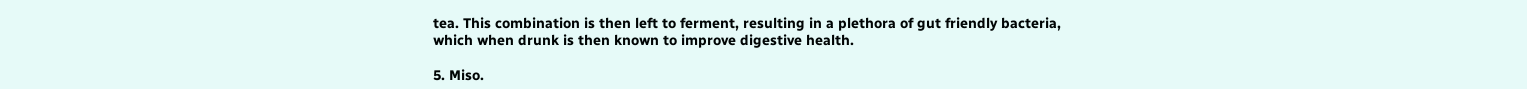tea. This combination is then left to ferment, resulting in a plethora of gut friendly bacteria, which when drunk is then known to improve digestive health.

5. Miso.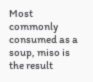Most commonly consumed as a soup, miso is the result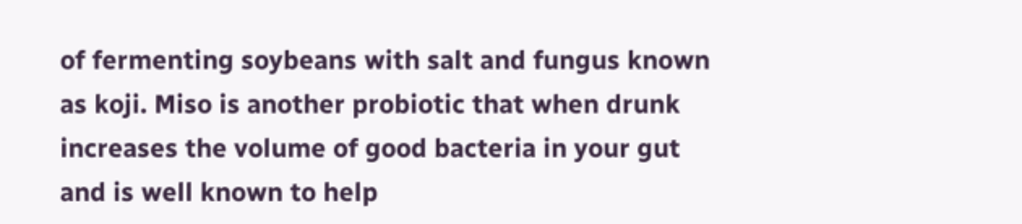of fermenting soybeans with salt and fungus known as koji. Miso is another probiotic that when drunk increases the volume of good bacteria in your gut and is well known to help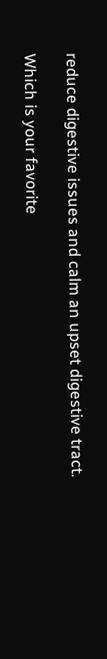reduce digestive issues and calm an upset digestive tract.

Which is your favorite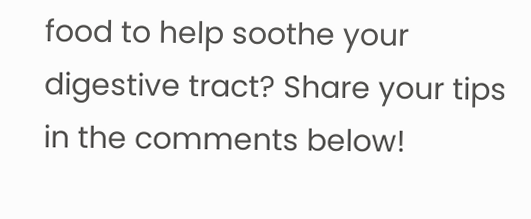food to help soothe your digestive tract? Share your tips in the comments below!